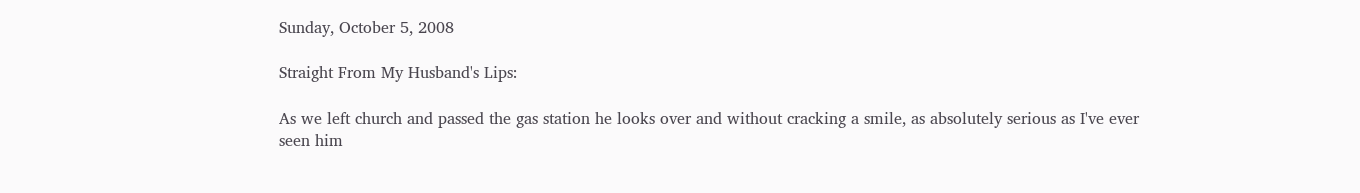Sunday, October 5, 2008

Straight From My Husband's Lips:

As we left church and passed the gas station he looks over and without cracking a smile, as absolutely serious as I've ever seen him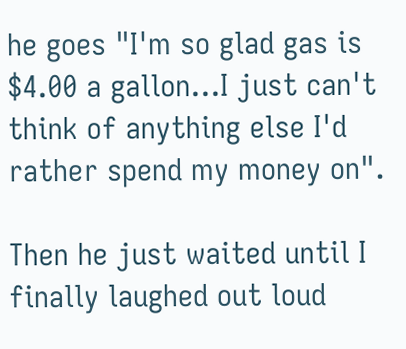he goes "I'm so glad gas is $4.00 a gallon...I just can't think of anything else I'd rather spend my money on".

Then he just waited until I finally laughed out loud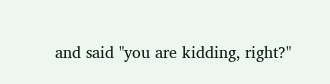and said "you are kidding, right?"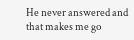He never answered and that makes me go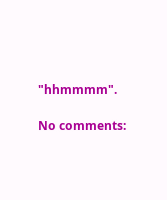"hhmmmm".

No comments: